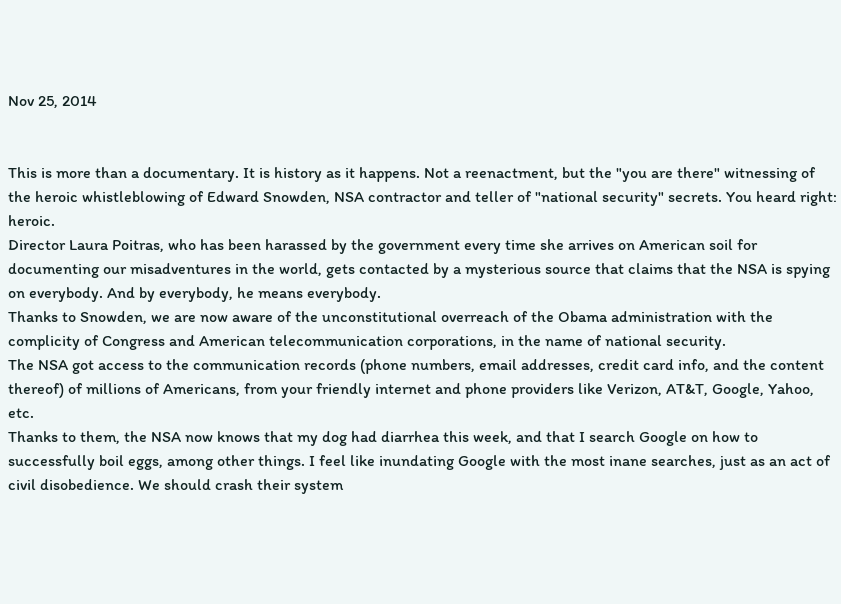Nov 25, 2014


This is more than a documentary. It is history as it happens. Not a reenactment, but the "you are there" witnessing of the heroic whistleblowing of Edward Snowden, NSA contractor and teller of "national security" secrets. You heard right: heroic.
Director Laura Poitras, who has been harassed by the government every time she arrives on American soil for documenting our misadventures in the world, gets contacted by a mysterious source that claims that the NSA is spying on everybody. And by everybody, he means everybody.
Thanks to Snowden, we are now aware of the unconstitutional overreach of the Obama administration with the complicity of Congress and American telecommunication corporations, in the name of national security.
The NSA got access to the communication records (phone numbers, email addresses, credit card info, and the content thereof) of millions of Americans, from your friendly internet and phone providers like Verizon, AT&T, Google, Yahoo, etc.
Thanks to them, the NSA now knows that my dog had diarrhea this week, and that I search Google on how to successfully boil eggs, among other things. I feel like inundating Google with the most inane searches, just as an act of civil disobedience. We should crash their system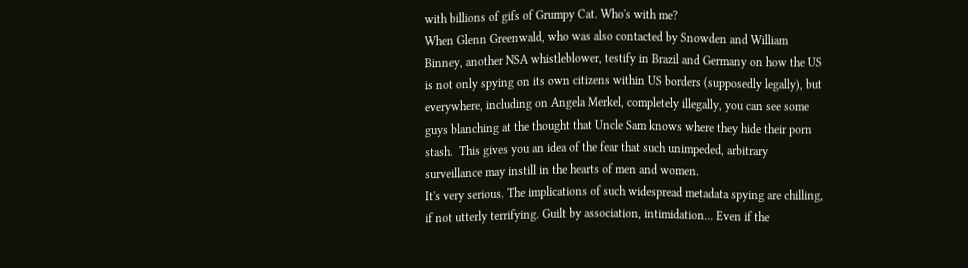with billions of gifs of Grumpy Cat. Who's with me?
When Glenn Greenwald, who was also contacted by Snowden and William Binney, another NSA whistleblower, testify in Brazil and Germany on how the US is not only spying on its own citizens within US borders (supposedly legally), but everywhere, including on Angela Merkel, completely illegally, you can see some guys blanching at the thought that Uncle Sam knows where they hide their porn stash.  This gives you an idea of the fear that such unimpeded, arbitrary surveillance may instill in the hearts of men and women.
It's very serious. The implications of such widespread metadata spying are chilling, if not utterly terrifying. Guilt by association, intimidation... Even if the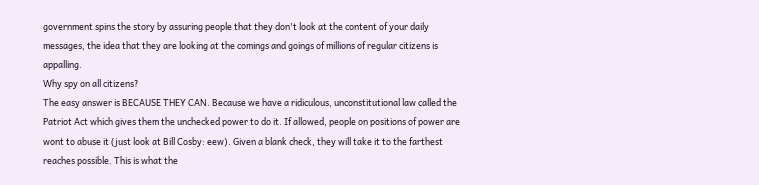government spins the story by assuring people that they don't look at the content of your daily messages, the idea that they are looking at the comings and goings of millions of regular citizens is appalling.
Why spy on all citizens?
The easy answer is BECAUSE THEY CAN. Because we have a ridiculous, unconstitutional law called the Patriot Act which gives them the unchecked power to do it. If allowed, people on positions of power are wont to abuse it (just look at Bill Cosby: eew). Given a blank check, they will take it to the farthest reaches possible. This is what the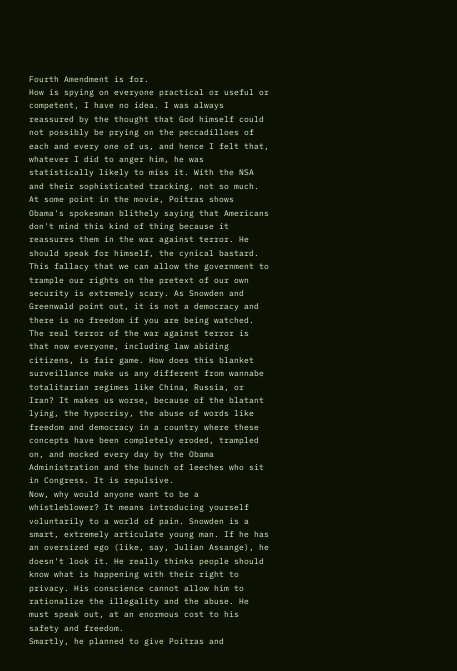Fourth Amendment is for.
How is spying on everyone practical or useful or competent, I have no idea. I was always reassured by the thought that God himself could not possibly be prying on the peccadilloes of each and every one of us, and hence I felt that, whatever I did to anger him, he was statistically likely to miss it. With the NSA and their sophisticated tracking, not so much.
At some point in the movie, Poitras shows Obama's spokesman blithely saying that Americans don't mind this kind of thing because it reassures them in the war against terror. He should speak for himself, the cynical bastard. This fallacy that we can allow the government to trample our rights on the pretext of our own security is extremely scary. As Snowden and Greenwald point out, it is not a democracy and there is no freedom if you are being watched. The real terror of the war against terror is that now everyone, including law abiding citizens, is fair game. How does this blanket surveillance make us any different from wannabe totalitarian regimes like China, Russia, or Iran? It makes us worse, because of the blatant lying, the hypocrisy, the abuse of words like freedom and democracy in a country where these concepts have been completely eroded, trampled on, and mocked every day by the Obama Administration and the bunch of leeches who sit in Congress. It is repulsive.
Now, why would anyone want to be a whistleblower? It means introducing yourself voluntarily to a world of pain. Snowden is a smart, extremely articulate young man. If he has an oversized ego (like, say, Julian Assange), he doesn't look it. He really thinks people should know what is happening with their right to privacy. His conscience cannot allow him to rationalize the illegality and the abuse. He must speak out, at an enormous cost to his safety and freedom.
Smartly, he planned to give Poitras and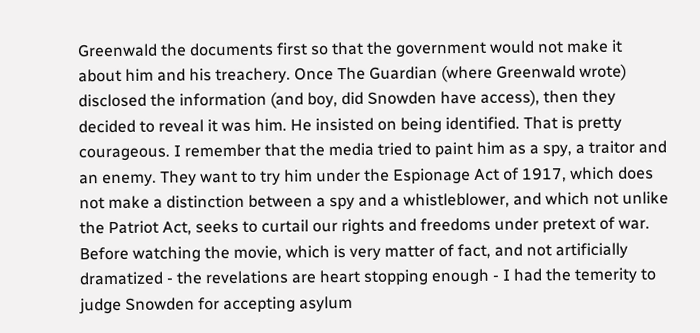Greenwald the documents first so that the government would not make it about him and his treachery. Once The Guardian (where Greenwald wrote) disclosed the information (and boy, did Snowden have access), then they decided to reveal it was him. He insisted on being identified. That is pretty courageous. I remember that the media tried to paint him as a spy, a traitor and an enemy. They want to try him under the Espionage Act of 1917, which does not make a distinction between a spy and a whistleblower, and which not unlike the Patriot Act, seeks to curtail our rights and freedoms under pretext of war.
Before watching the movie, which is very matter of fact, and not artificially dramatized - the revelations are heart stopping enough - I had the temerity to judge Snowden for accepting asylum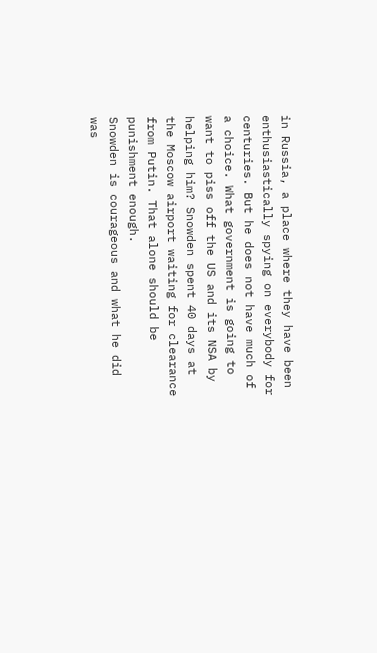in Russia, a place where they have been enthusiastically spying on everybody for centuries. But he does not have much of a choice. What government is going to want to piss off the US and its NSA by helping him? Snowden spent 40 days at the Moscow airport waiting for clearance from Putin. That alone should be punishment enough.
Snowden is courageous and what he did was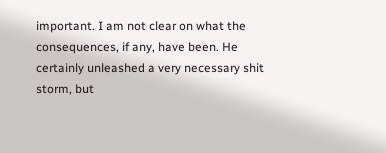important. I am not clear on what the consequences, if any, have been. He certainly unleashed a very necessary shit storm, but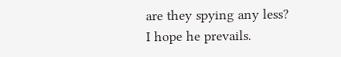are they spying any less?
I hope he prevails.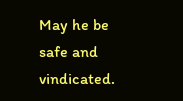May he be safe and vindicated.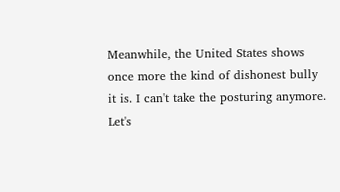Meanwhile, the United States shows once more the kind of dishonest bully it is. I can't take the posturing anymore. Let's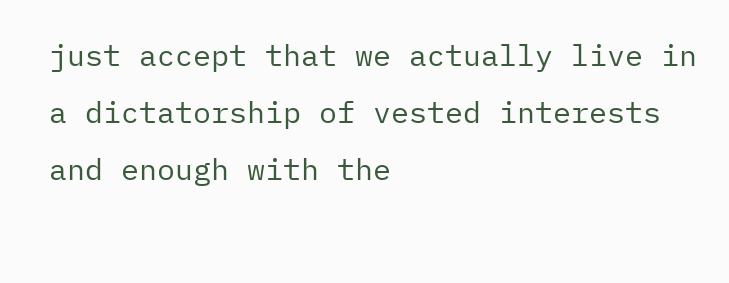just accept that we actually live in a dictatorship of vested interests and enough with the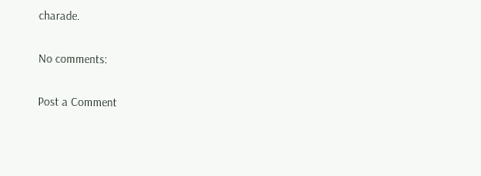charade.

No comments:

Post a Comment